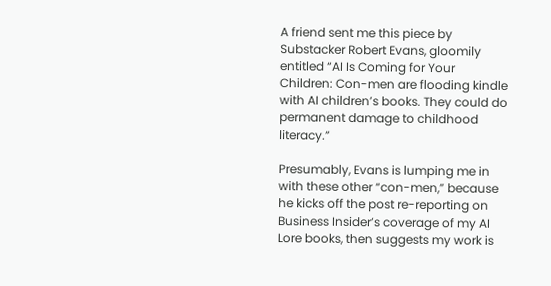A friend sent me this piece by Substacker Robert Evans, gloomily entitled “AI Is Coming for Your Children: Con-men are flooding kindle with AI children’s books. They could do permanent damage to childhood literacy.”

Presumably, Evans is lumping me in with these other “con-men,” because he kicks off the post re-reporting on Business Insider’s coverage of my AI Lore books, then suggests my work is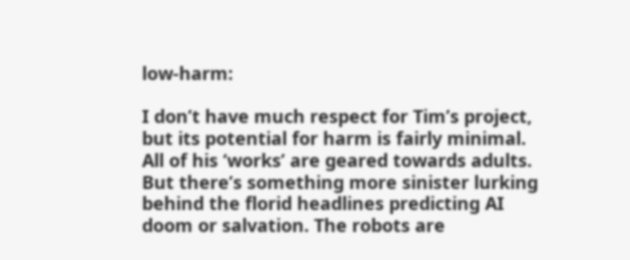low-harm:

I don’t have much respect for Tim’s project, but its potential for harm is fairly minimal. All of his ‘works’ are geared towards adults. But there’s something more sinister lurking behind the florid headlines predicting AI doom or salvation. The robots are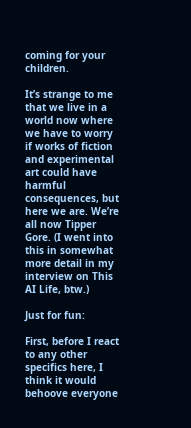coming for your children.

It’s strange to me that we live in a world now where we have to worry if works of fiction and experimental art could have harmful consequences, but here we are. We’re all now Tipper Gore. (I went into this in somewhat more detail in my interview on This AI Life, btw.)

Just for fun:

First, before I react to any other specifics here, I think it would behoove everyone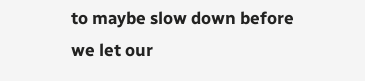to maybe slow down before we let our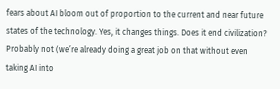fears about AI bloom out of proportion to the current and near future states of the technology. Yes, it changes things. Does it end civilization? Probably not (we’re already doing a great job on that without even taking AI into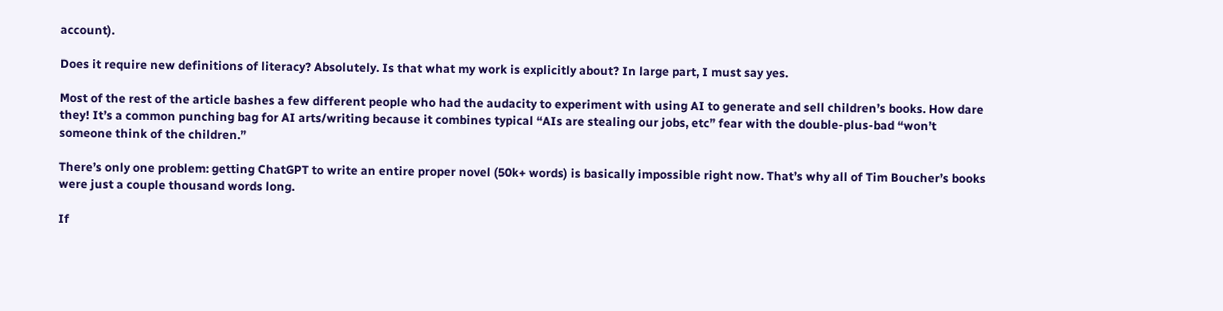account).

Does it require new definitions of literacy? Absolutely. Is that what my work is explicitly about? In large part, I must say yes.

Most of the rest of the article bashes a few different people who had the audacity to experiment with using AI to generate and sell children’s books. How dare they! It’s a common punching bag for AI arts/writing because it combines typical “AIs are stealing our jobs, etc” fear with the double-plus-bad “won’t someone think of the children.”

There’s only one problem: getting ChatGPT to write an entire proper novel (50k+ words) is basically impossible right now. That’s why all of Tim Boucher’s books were just a couple thousand words long.

If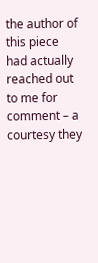the author of this piece had actually reached out to me for comment – a courtesy they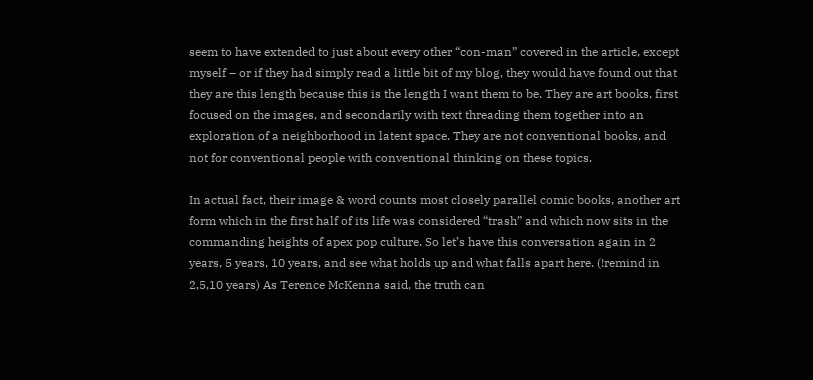seem to have extended to just about every other “con-man” covered in the article, except myself – or if they had simply read a little bit of my blog, they would have found out that they are this length because this is the length I want them to be. They are art books, first focused on the images, and secondarily with text threading them together into an exploration of a neighborhood in latent space. They are not conventional books, and not for conventional people with conventional thinking on these topics.

In actual fact, their image & word counts most closely parallel comic books, another art form which in the first half of its life was considered “trash” and which now sits in the commanding heights of apex pop culture. So let’s have this conversation again in 2 years, 5 years, 10 years, and see what holds up and what falls apart here. (!remind in 2,5,10 years) As Terence McKenna said, the truth can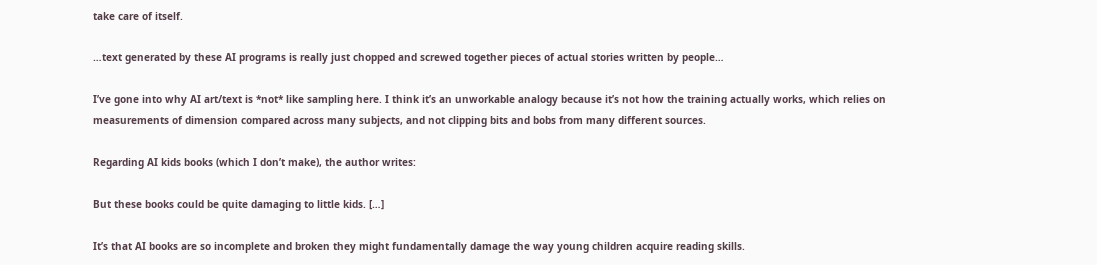take care of itself.

…text generated by these AI programs is really just chopped and screwed together pieces of actual stories written by people…

I’ve gone into why AI art/text is *not* like sampling here. I think it’s an unworkable analogy because it’s not how the training actually works, which relies on measurements of dimension compared across many subjects, and not clipping bits and bobs from many different sources.

Regarding AI kids books (which I don’t make), the author writes:

But these books could be quite damaging to little kids. […]

It’s that AI books are so incomplete and broken they might fundamentally damage the way young children acquire reading skills.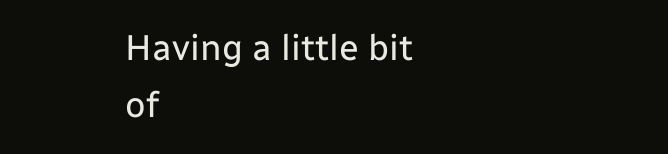Having a little bit of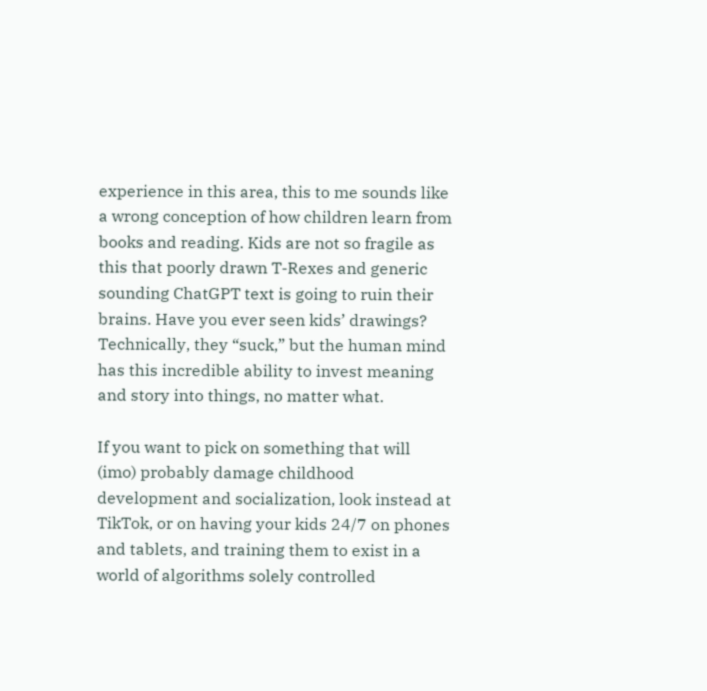experience in this area, this to me sounds like a wrong conception of how children learn from books and reading. Kids are not so fragile as this that poorly drawn T-Rexes and generic sounding ChatGPT text is going to ruin their brains. Have you ever seen kids’ drawings? Technically, they “suck,” but the human mind has this incredible ability to invest meaning and story into things, no matter what.

If you want to pick on something that will (imo) probably damage childhood development and socialization, look instead at TikTok, or on having your kids 24/7 on phones and tablets, and training them to exist in a world of algorithms solely controlled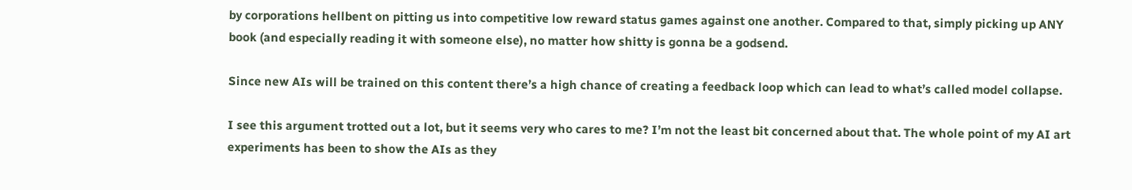by corporations hellbent on pitting us into competitive low reward status games against one another. Compared to that, simply picking up ANY book (and especially reading it with someone else), no matter how shitty is gonna be a godsend.

Since new AIs will be trained on this content there’s a high chance of creating a feedback loop which can lead to what’s called model collapse.

I see this argument trotted out a lot, but it seems very who cares to me? I’m not the least bit concerned about that. The whole point of my AI art experiments has been to show the AIs as they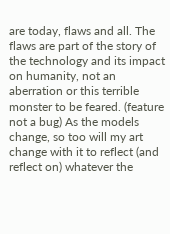are today, flaws and all. The flaws are part of the story of the technology and its impact on humanity, not an aberration or this terrible monster to be feared. (feature not a bug) As the models change, so too will my art change with it to reflect (and reflect on) whatever the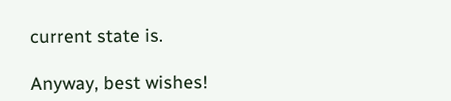current state is.

Anyway, best wishes!